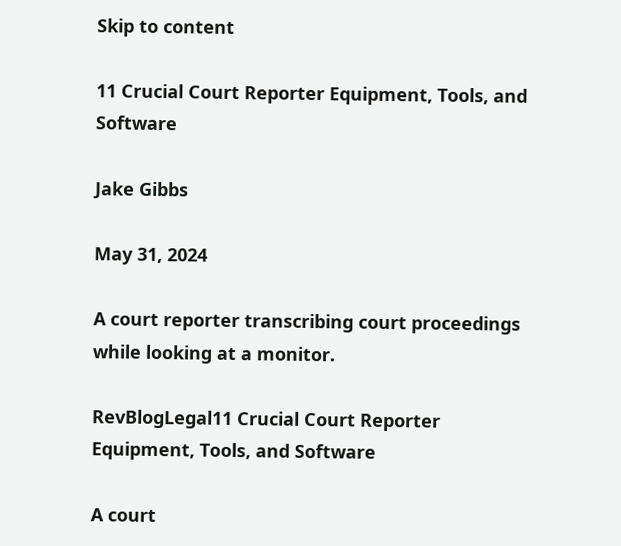Skip to content

11 Crucial Court Reporter Equipment, Tools, and Software

Jake Gibbs

May 31, 2024

A court reporter transcribing court proceedings while looking at a monitor.

RevBlogLegal11 Crucial Court Reporter Equipment, Tools, and Software

A court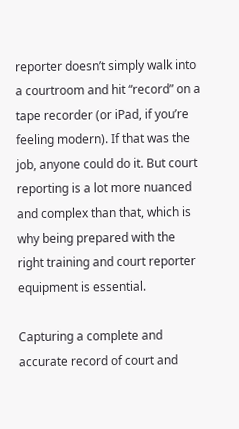reporter doesn’t simply walk into a courtroom and hit “record” on a tape recorder (or iPad, if you’re feeling modern). If that was the job, anyone could do it. But court reporting is a lot more nuanced and complex than that, which is why being prepared with the right training and court reporter equipment is essential.

Capturing a complete and accurate record of court and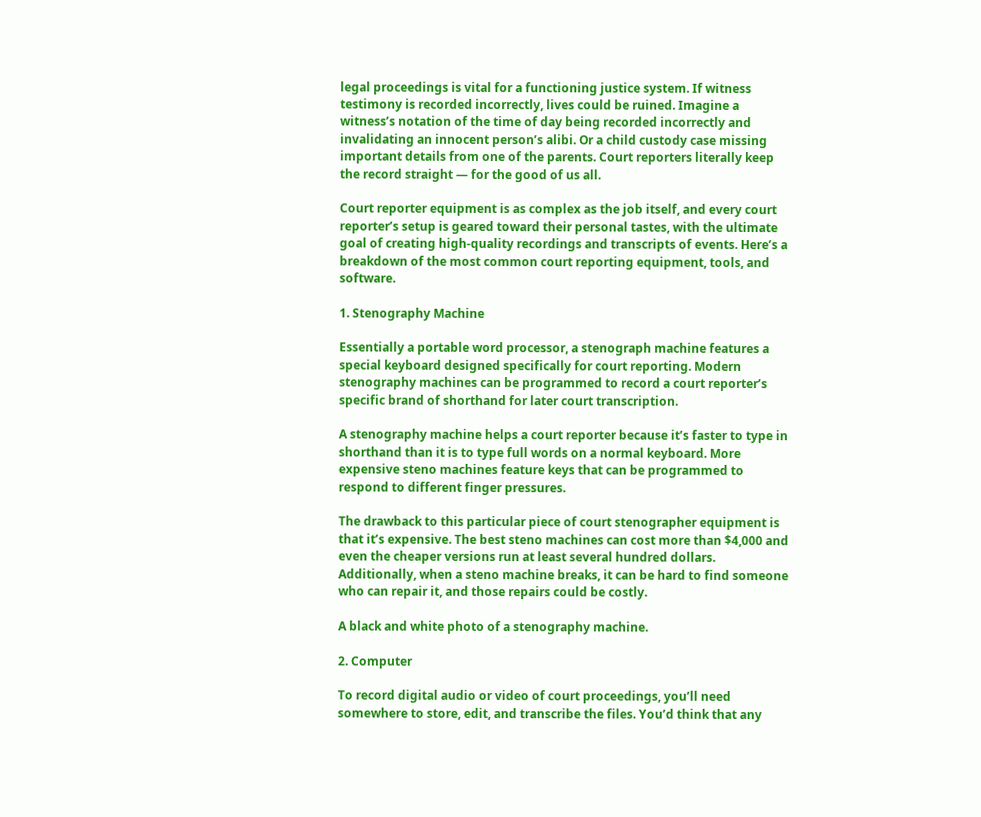legal proceedings is vital for a functioning justice system. If witness testimony is recorded incorrectly, lives could be ruined. Imagine a witness’s notation of the time of day being recorded incorrectly and invalidating an innocent person’s alibi. Or a child custody case missing important details from one of the parents. Court reporters literally keep the record straight — for the good of us all.

Court reporter equipment is as complex as the job itself, and every court reporter’s setup is geared toward their personal tastes, with the ultimate goal of creating high-quality recordings and transcripts of events. Here’s a breakdown of the most common court reporting equipment, tools, and software.

1. Stenography Machine

Essentially a portable word processor, a stenograph machine features a special keyboard designed specifically for court reporting. Modern stenography machines can be programmed to record a court reporter’s specific brand of shorthand for later court transcription.

A stenography machine helps a court reporter because it’s faster to type in shorthand than it is to type full words on a normal keyboard. More expensive steno machines feature keys that can be programmed to respond to different finger pressures.

The drawback to this particular piece of court stenographer equipment is that it’s expensive. The best steno machines can cost more than $4,000 and even the cheaper versions run at least several hundred dollars. Additionally, when a steno machine breaks, it can be hard to find someone who can repair it, and those repairs could be costly.

A black and white photo of a stenography machine.

2. Computer

To record digital audio or video of court proceedings, you’ll need somewhere to store, edit, and transcribe the files. You’d think that any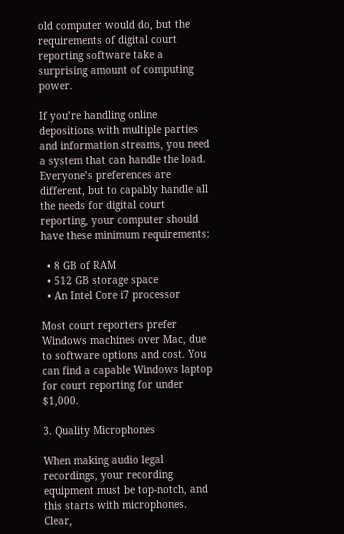old computer would do, but the requirements of digital court reporting software take a surprising amount of computing power.

If you’re handling online depositions with multiple parties and information streams, you need a system that can handle the load. Everyone’s preferences are different, but to capably handle all the needs for digital court reporting, your computer should have these minimum requirements:

  • 8 GB of RAM
  • 512 GB storage space
  • An Intel Core i7 processor

Most court reporters prefer Windows machines over Mac, due to software options and cost. You can find a capable Windows laptop for court reporting for under $1,000.

3. Quality Microphones

When making audio legal recordings, your recording equipment must be top-notch, and this starts with microphones. Clear,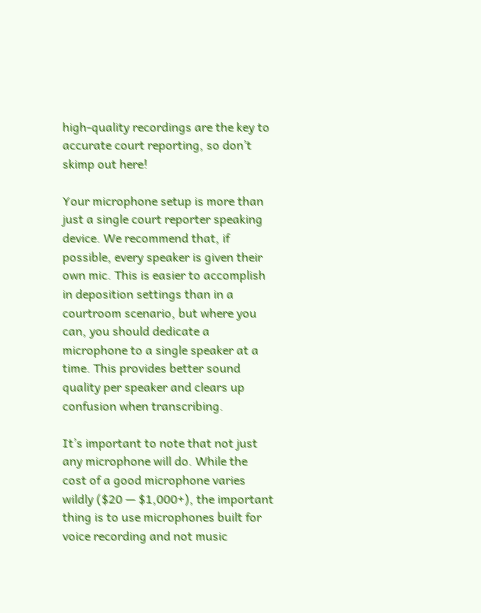high-quality recordings are the key to accurate court reporting, so don’t skimp out here!

Your microphone setup is more than just a single court reporter speaking device. We recommend that, if possible, every speaker is given their own mic. This is easier to accomplish in deposition settings than in a courtroom scenario, but where you can, you should dedicate a microphone to a single speaker at a time. This provides better sound quality per speaker and clears up confusion when transcribing.

It’s important to note that not just any microphone will do. While the cost of a good microphone varies wildly ($20 — $1,000+), the important thing is to use microphones built for voice recording and not music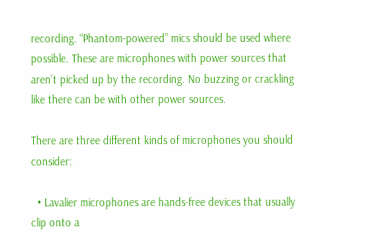recording. “Phantom-powered” mics should be used where possible. These are microphones with power sources that aren’t picked up by the recording. No buzzing or crackling like there can be with other power sources.

There are three different kinds of microphones you should consider:

  • Lavalier microphones are hands-free devices that usually clip onto a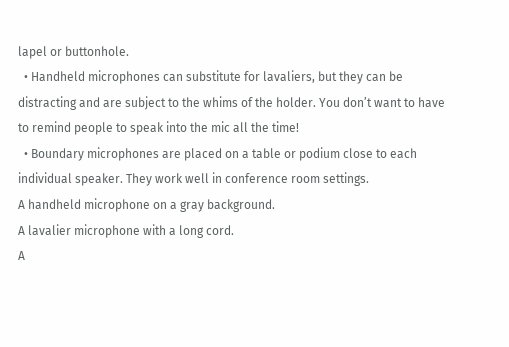lapel or buttonhole.
  • Handheld microphones can substitute for lavaliers, but they can be distracting and are subject to the whims of the holder. You don’t want to have to remind people to speak into the mic all the time!
  • Boundary microphones are placed on a table or podium close to each individual speaker. They work well in conference room settings.
A handheld microphone on a gray background.
A lavalier microphone with a long cord.
A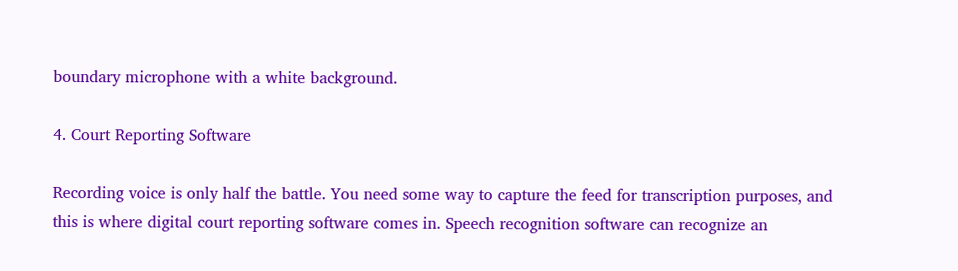boundary microphone with a white background.

4. Court Reporting Software

Recording voice is only half the battle. You need some way to capture the feed for transcription purposes, and this is where digital court reporting software comes in. Speech recognition software can recognize an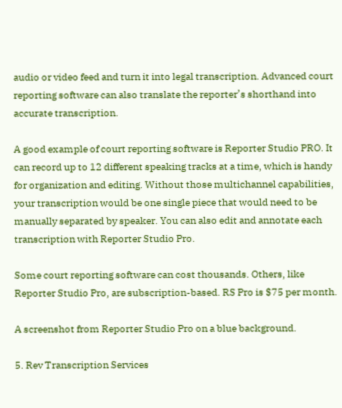audio or video feed and turn it into legal transcription. Advanced court reporting software can also translate the reporter’s shorthand into accurate transcription.

A good example of court reporting software is Reporter Studio PRO. It can record up to 12 different speaking tracks at a time, which is handy for organization and editing. Without those multichannel capabilities, your transcription would be one single piece that would need to be manually separated by speaker. You can also edit and annotate each transcription with Reporter Studio Pro.

Some court reporting software can cost thousands. Others, like Reporter Studio Pro, are subscription-based. RS Pro is $75 per month.

A screenshot from Reporter Studio Pro on a blue background.

5. Rev Transcription Services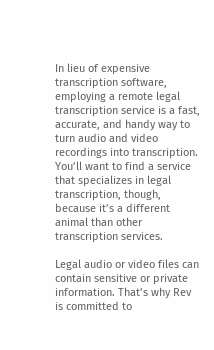In lieu of expensive transcription software, employing a remote legal transcription service is a fast, accurate, and handy way to turn audio and video recordings into transcription. You’ll want to find a service that specializes in legal transcription, though, because it’s a different animal than other transcription services.

Legal audio or video files can contain sensitive or private information. That’s why Rev is committed to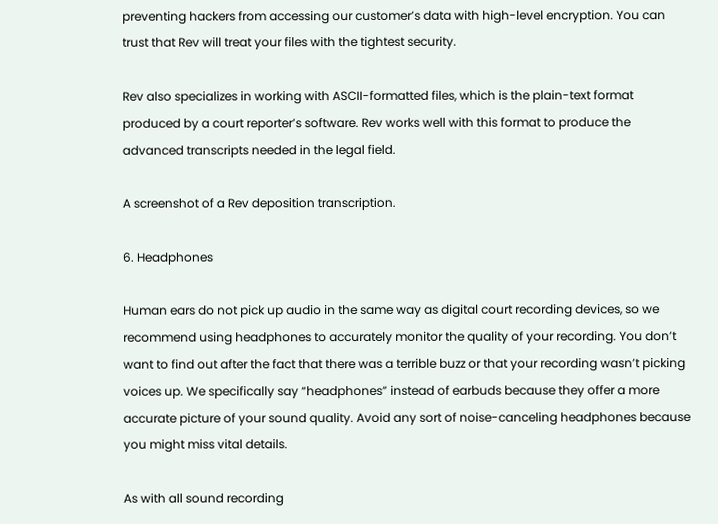preventing hackers from accessing our customer’s data with high-level encryption. You can trust that Rev will treat your files with the tightest security.

Rev also specializes in working with ASCII-formatted files, which is the plain-text format produced by a court reporter’s software. Rev works well with this format to produce the advanced transcripts needed in the legal field.

A screenshot of a Rev deposition transcription.

6. Headphones

Human ears do not pick up audio in the same way as digital court recording devices, so we recommend using headphones to accurately monitor the quality of your recording. You don’t want to find out after the fact that there was a terrible buzz or that your recording wasn’t picking voices up. We specifically say “headphones” instead of earbuds because they offer a more accurate picture of your sound quality. Avoid any sort of noise-canceling headphones because you might miss vital details.

As with all sound recording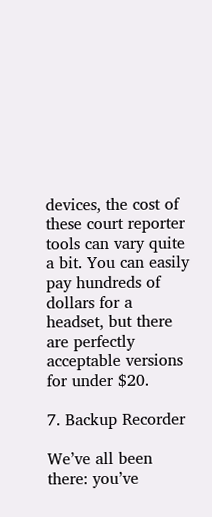devices, the cost of these court reporter tools can vary quite a bit. You can easily pay hundreds of dollars for a headset, but there are perfectly acceptable versions for under $20.

7. Backup Recorder

We’ve all been there: you’ve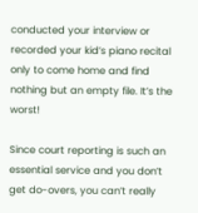conducted your interview or recorded your kid’s piano recital only to come home and find nothing but an empty file. It’s the worst!

Since court reporting is such an essential service and you don’t get do-overs, you can’t really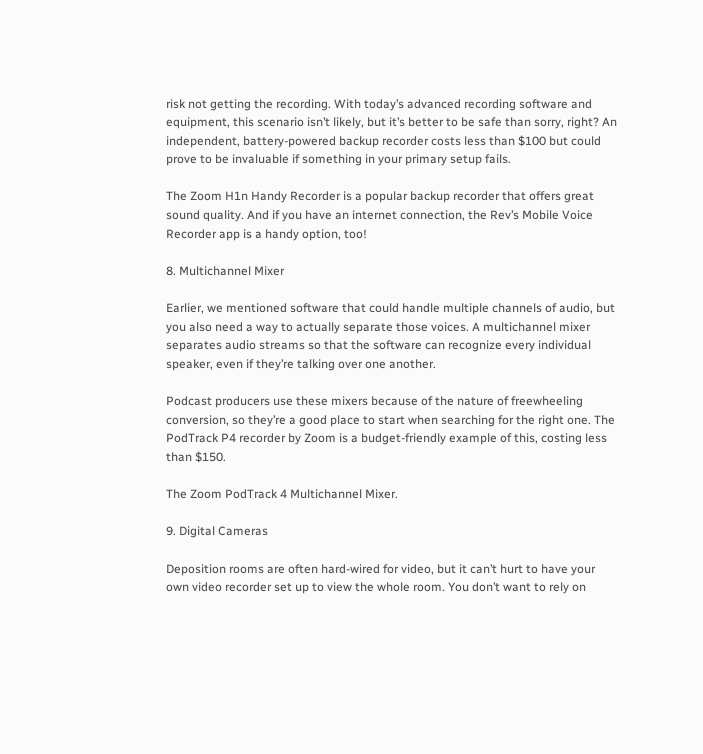risk not getting the recording. With today’s advanced recording software and equipment, this scenario isn’t likely, but it’s better to be safe than sorry, right? An independent, battery-powered backup recorder costs less than $100 but could prove to be invaluable if something in your primary setup fails.

The Zoom H1n Handy Recorder is a popular backup recorder that offers great sound quality. And if you have an internet connection, the Rev’s Mobile Voice Recorder app is a handy option, too!

8. Multichannel Mixer

Earlier, we mentioned software that could handle multiple channels of audio, but you also need a way to actually separate those voices. A multichannel mixer separates audio streams so that the software can recognize every individual speaker, even if they’re talking over one another.

Podcast producers use these mixers because of the nature of freewheeling conversion, so they’re a good place to start when searching for the right one. The PodTrack P4 recorder by Zoom is a budget-friendly example of this, costing less than $150.

The Zoom PodTrack 4 Multichannel Mixer.

9. Digital Cameras

Deposition rooms are often hard-wired for video, but it can’t hurt to have your own video recorder set up to view the whole room. You don’t want to rely on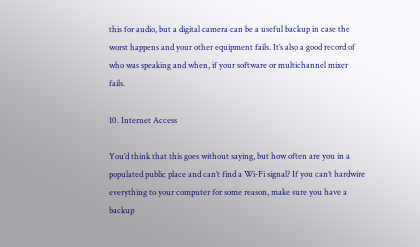this for audio, but a digital camera can be a useful backup in case the worst happens and your other equipment fails. It’s also a good record of who was speaking and when, if your software or multichannel mixer fails.

10. Internet Access

You’d think that this goes without saying, but how often are you in a populated public place and can’t find a Wi-Fi signal? If you can’t hardwire everything to your computer for some reason, make sure you have a backup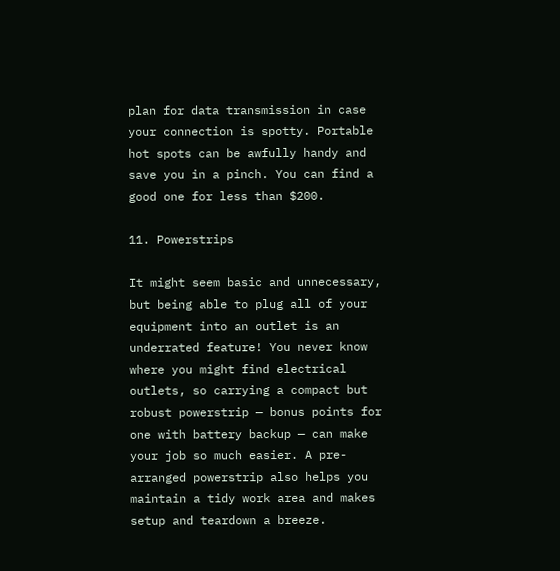plan for data transmission in case your connection is spotty. Portable hot spots can be awfully handy and save you in a pinch. You can find a good one for less than $200.

11. Powerstrips

It might seem basic and unnecessary, but being able to plug all of your equipment into an outlet is an underrated feature! You never know where you might find electrical outlets, so carrying a compact but robust powerstrip — bonus points for one with battery backup — can make your job so much easier. A pre-arranged powerstrip also helps you maintain a tidy work area and makes setup and teardown a breeze.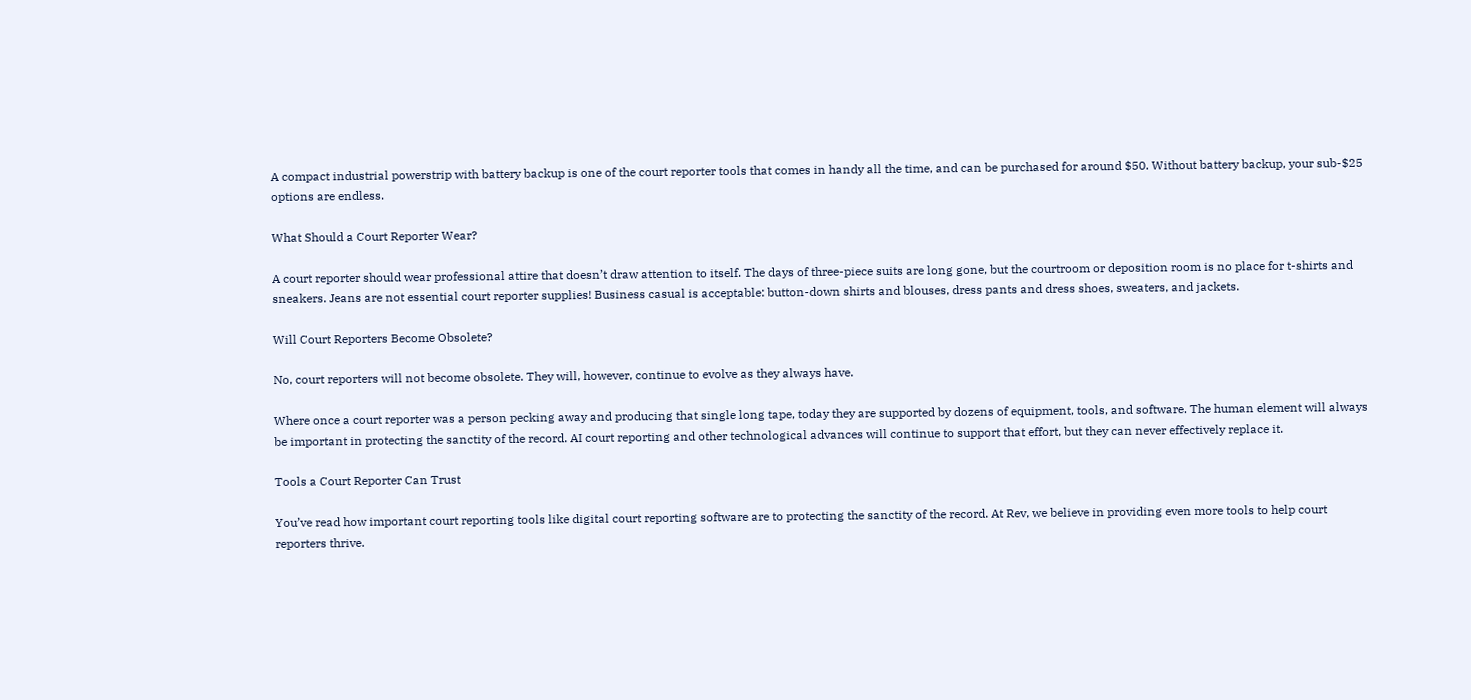A compact industrial powerstrip with battery backup is one of the court reporter tools that comes in handy all the time, and can be purchased for around $50. Without battery backup, your sub-$25 options are endless.

What Should a Court Reporter Wear?

A court reporter should wear professional attire that doesn’t draw attention to itself. The days of three-piece suits are long gone, but the courtroom or deposition room is no place for t-shirts and sneakers. Jeans are not essential court reporter supplies! Business casual is acceptable: button-down shirts and blouses, dress pants and dress shoes, sweaters, and jackets.

Will Court Reporters Become Obsolete?

No, court reporters will not become obsolete. They will, however, continue to evolve as they always have.

Where once a court reporter was a person pecking away and producing that single long tape, today they are supported by dozens of equipment, tools, and software. The human element will always be important in protecting the sanctity of the record. AI court reporting and other technological advances will continue to support that effort, but they can never effectively replace it.

Tools a Court Reporter Can Trust

You’ve read how important court reporting tools like digital court reporting software are to protecting the sanctity of the record. At Rev, we believe in providing even more tools to help court reporters thrive.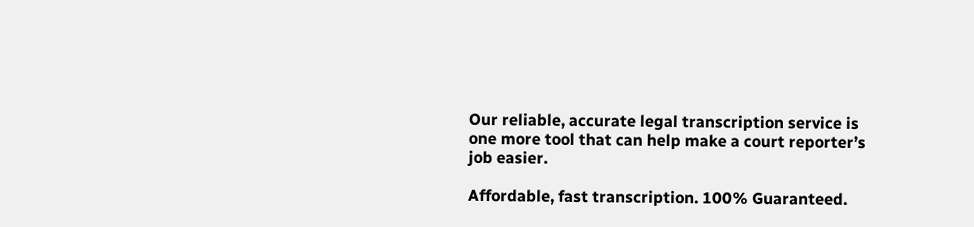Our reliable, accurate legal transcription service is one more tool that can help make a court reporter’s job easier.

Affordable, fast transcription. 100% Guaranteed.